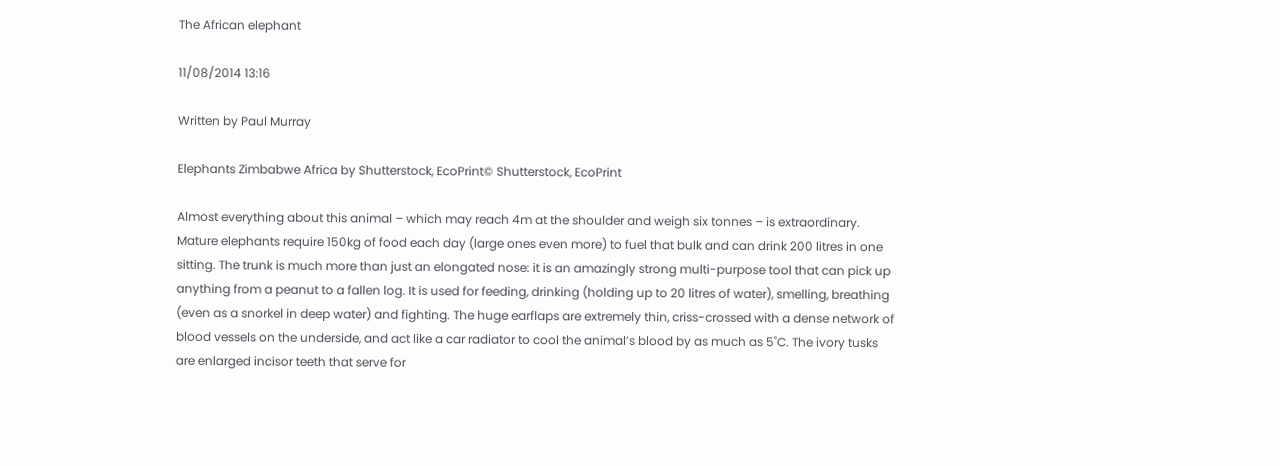The African elephant

11/08/2014 13:16

Written by Paul Murray

Elephants Zimbabwe Africa by Shutterstock, EcoPrint© Shutterstock, EcoPrint

Almost everything about this animal – which may reach 4m at the shoulder and weigh six tonnes – is extraordinary. Mature elephants require 150kg of food each day (large ones even more) to fuel that bulk and can drink 200 litres in one sitting. The trunk is much more than just an elongated nose: it is an amazingly strong multi-purpose tool that can pick up anything from a peanut to a fallen log. It is used for feeding, drinking (holding up to 20 litres of water), smelling, breathing (even as a snorkel in deep water) and fighting. The huge earflaps are extremely thin, criss-crossed with a dense network of blood vessels on the underside, and act like a car radiator to cool the animal’s blood by as much as 5˚C. The ivory tusks are enlarged incisor teeth that serve for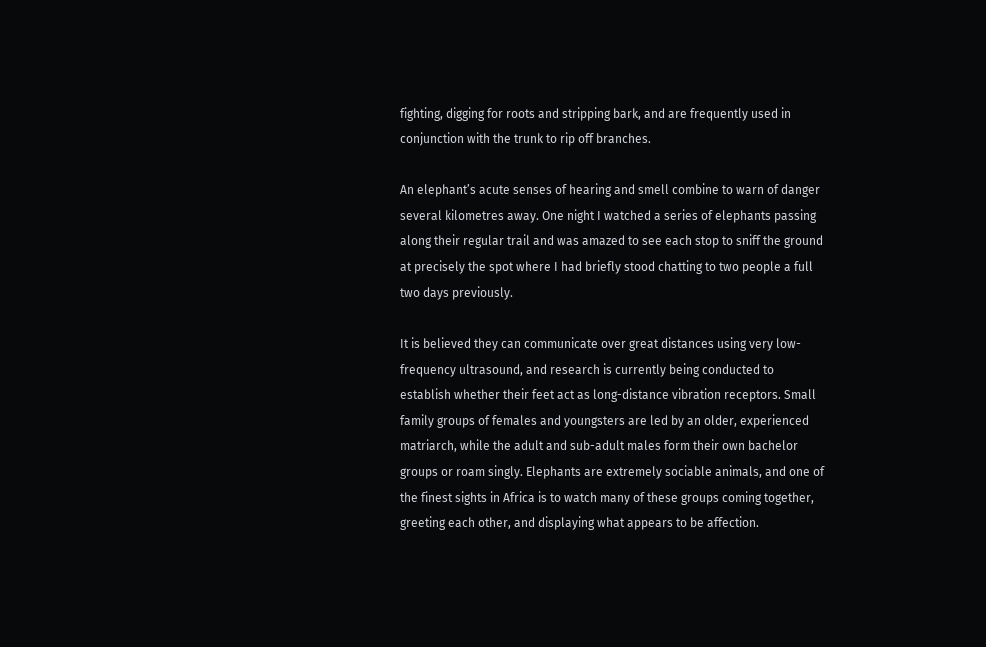fighting, digging for roots and stripping bark, and are frequently used in conjunction with the trunk to rip off branches.

An elephant’s acute senses of hearing and smell combine to warn of danger several kilometres away. One night I watched a series of elephants passing along their regular trail and was amazed to see each stop to sniff the ground at precisely the spot where I had briefly stood chatting to two people a full two days previously.

It is believed they can communicate over great distances using very low-frequency ultrasound, and research is currently being conducted to establish whether their feet act as long-distance vibration receptors. Small family groups of females and youngsters are led by an older, experienced matriarch, while the adult and sub-adult males form their own bachelor groups or roam singly. Elephants are extremely sociable animals, and one of the finest sights in Africa is to watch many of these groups coming together, greeting each other, and displaying what appears to be affection.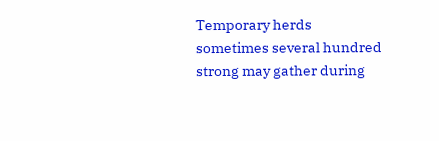Temporary herds sometimes several hundred strong may gather during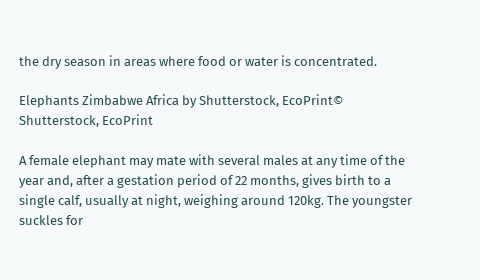the dry season in areas where food or water is concentrated.

Elephants Zimbabwe Africa by Shutterstock, EcoPrint© Shutterstock, EcoPrint

A female elephant may mate with several males at any time of the year and, after a gestation period of 22 months, gives birth to a single calf, usually at night, weighing around 120kg. The youngster suckles for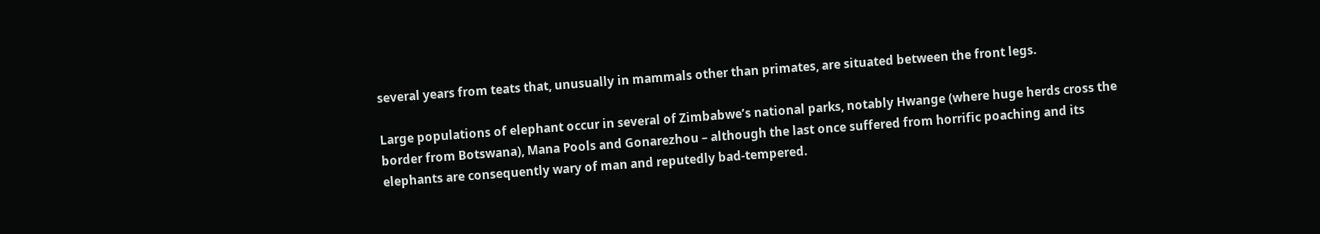several years from teats that, unusually in mammals other than primates, are situated between the front legs.

Large populations of elephant occur in several of Zimbabwe’s national parks, notably Hwange (where huge herds cross the border from Botswana), Mana Pools and Gonarezhou – although the last once suffered from horrific poaching and its elephants are consequently wary of man and reputedly bad-tempered.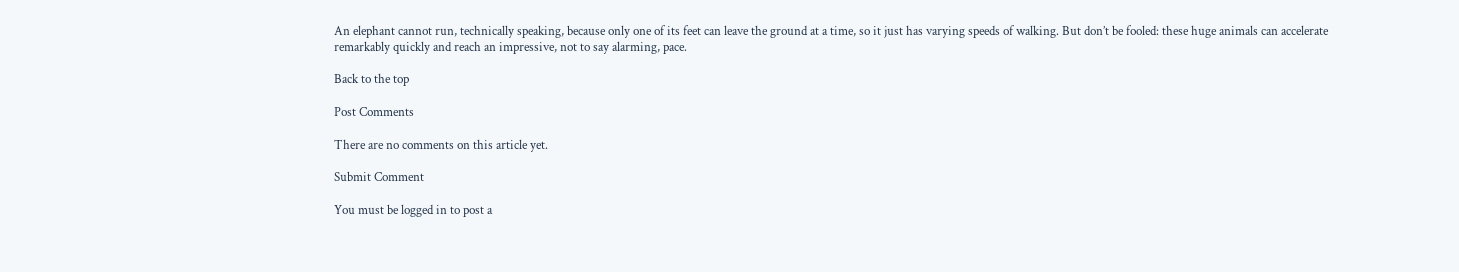An elephant cannot run, technically speaking, because only one of its feet can leave the ground at a time, so it just has varying speeds of walking. But don’t be fooled: these huge animals can accelerate remarkably quickly and reach an impressive, not to say alarming, pace.

Back to the top

Post Comments

There are no comments on this article yet.

Submit Comment

You must be logged in to post a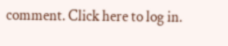comment. Click here to log in.